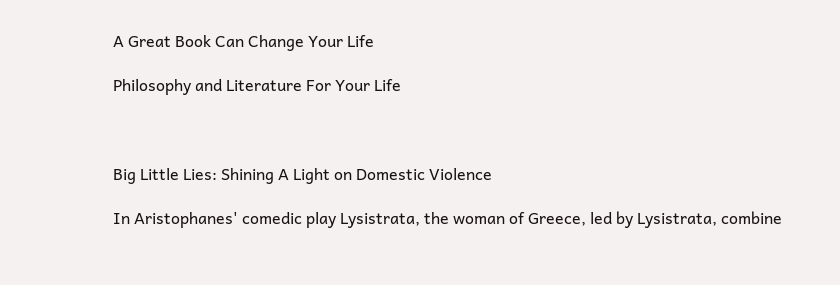A Great Book Can Change Your Life

Philosophy and Literature For Your Life



Big Little Lies: Shining A Light on Domestic Violence

In Aristophanes' comedic play Lysistrata, the woman of Greece, led by Lysistrata, combine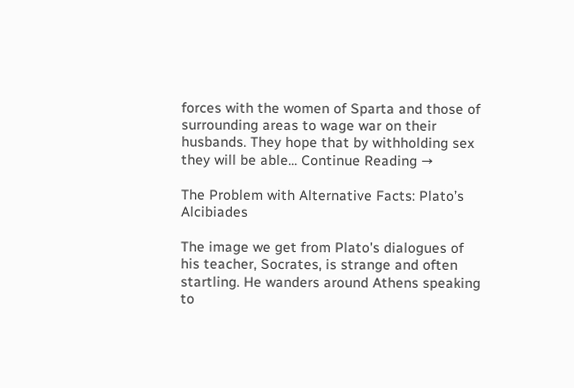forces with the women of Sparta and those of surrounding areas to wage war on their husbands. They hope that by withholding sex they will be able... Continue Reading →

The Problem with Alternative Facts: Plato’s Alcibiades

The image we get from Plato's dialogues of his teacher, Socrates, is strange and often startling. He wanders around Athens speaking to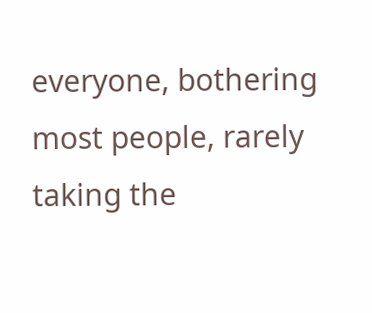everyone, bothering most people, rarely taking the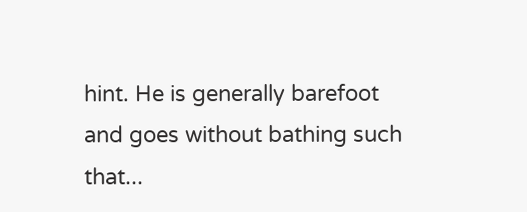hint. He is generally barefoot and goes without bathing such that...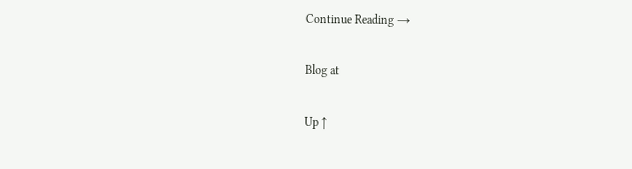Continue Reading →

Blog at

Up ↑